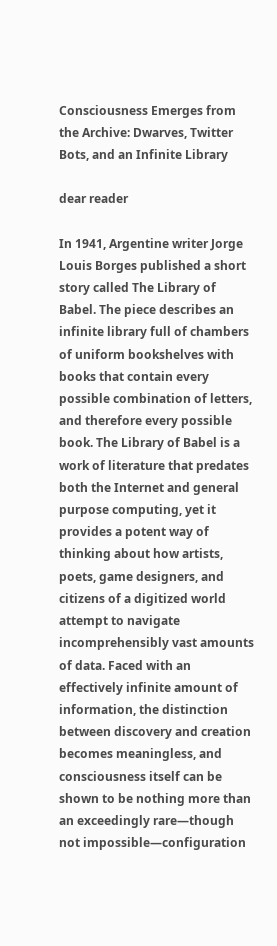Consciousness Emerges from the Archive: Dwarves, Twitter Bots, and an Infinite Library

dear reader

In 1941, Argentine writer Jorge Louis Borges published a short story called The Library of Babel. The piece describes an infinite library full of chambers of uniform bookshelves with books that contain every possible combination of letters, and therefore every possible book. The Library of Babel is a work of literature that predates both the Internet and general purpose computing, yet it provides a potent way of thinking about how artists, poets, game designers, and citizens of a digitized world attempt to navigate incomprehensibly vast amounts of data. Faced with an effectively infinite amount of information, the distinction between discovery and creation becomes meaningless, and consciousness itself can be shown to be nothing more than an exceedingly rare—though not impossible—configuration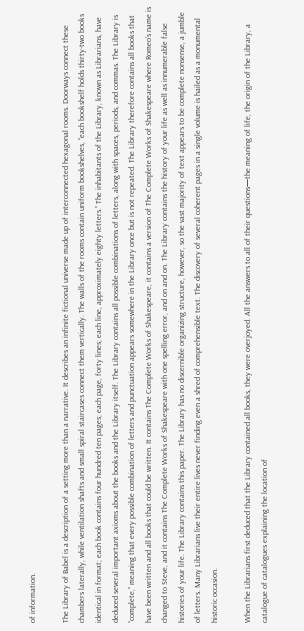of information.

The Library of Babel is a description of a setting more than a narrative. It describes an infinite fictional universe made up of interconnected hexagonal rooms. Doorways connect these chambers laterally, while ventilation shafts and small spiral staircases connect them vertically. The walls of the rooms contain uniform bookshelves, “each bookshelf holds thirty-two books identical in format; each book contains four hundred ten pages; each page, forty lines; each line, approximately eighty letters.” The inhabitants of the Library, known as Librarians, have deduced several important axioms about the books and the Library itself. The Library contains all possible combinations of letters, along with spaces, periods, and commas. The Library is “complete,” meaning that every possible combination of letters and punctuation appears somewhere in the Library once but is not repeated. The Library therefore contains all books that have been written and all books that could be written. It contains The Complete Works of Shakespeare, it contains a version of The Complete Works of Shakespeare where Romeo’s name is changed to Steve, and it contains The Complete Works of Shakespeare with one spelling error, and on and on. The Library contains the history of your life as well as innumerable false histories of your life. The Library contains this paper. The Library has no discernible organizing structure, however, so the vast majority of text appears to be complete nonsense, a jumble of letters. Many Librarians live their entire lives never finding even a shred of comprehensible text. The discovery of several coherent pages in a single volume is hailed as a monumental historic occasion.

When the Librarians first deduced that the Library contained all books, they were overjoyed. All the answers to all of their questions—the meaning of life, the origin of the Library, a catalogue of catalogues explaining the location of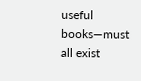useful books—must all exist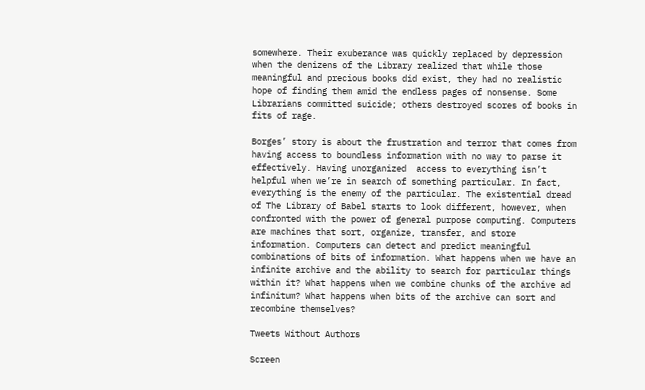somewhere. Their exuberance was quickly replaced by depression when the denizens of the Library realized that while those meaningful and precious books did exist, they had no realistic hope of finding them amid the endless pages of nonsense. Some Librarians committed suicide; others destroyed scores of books in fits of rage.

Borges’ story is about the frustration and terror that comes from having access to boundless information with no way to parse it effectively. Having unorganized  access to everything isn’t helpful when we’re in search of something particular. In fact, everything is the enemy of the particular. The existential dread of The Library of Babel starts to look different, however, when confronted with the power of general purpose computing. Computers are machines that sort, organize, transfer, and store information. Computers can detect and predict meaningful combinations of bits of information. What happens when we have an infinite archive and the ability to search for particular things within it? What happens when we combine chunks of the archive ad infinitum? What happens when bits of the archive can sort and recombine themselves?

Tweets Without Authors

Screen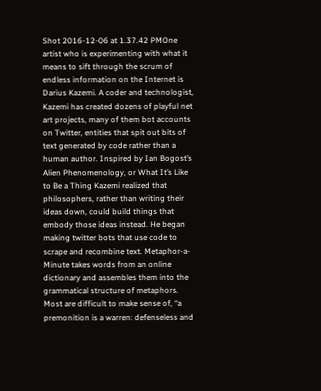Shot 2016-12-06 at 1.37.42 PMOne artist who is experimenting with what it means to sift through the scrum of endless information on the Internet is Darius Kazemi. A coder and technologist, Kazemi has created dozens of playful net art projects, many of them bot accounts on Twitter, entities that spit out bits of text generated by code rather than a human author. Inspired by Ian Bogost’s Alien Phenomenology, or What It’s Like to Be a Thing Kazemi realized that philosophers, rather than writing their ideas down, could build things that embody those ideas instead. He began making twitter bots that use code to scrape and recombine text. Metaphor-a-Minute takes words from an online dictionary and assembles them into the grammatical structure of metaphors. Most are difficult to make sense of, “a premonition is a warren: defenseless and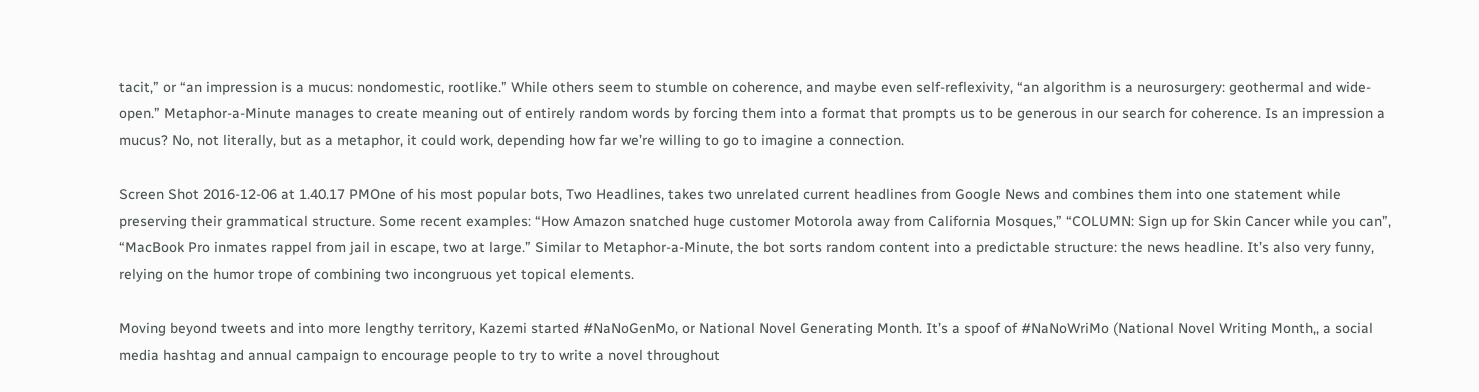tacit,” or “an impression is a mucus: nondomestic, rootlike.” While others seem to stumble on coherence, and maybe even self-reflexivity, “an algorithm is a neurosurgery: geothermal and wide-open.” Metaphor-a-Minute manages to create meaning out of entirely random words by forcing them into a format that prompts us to be generous in our search for coherence. Is an impression a mucus? No, not literally, but as a metaphor, it could work, depending how far we’re willing to go to imagine a connection.

Screen Shot 2016-12-06 at 1.40.17 PMOne of his most popular bots, Two Headlines, takes two unrelated current headlines from Google News and combines them into one statement while preserving their grammatical structure. Some recent examples: “How Amazon snatched huge customer Motorola away from California Mosques,” “COLUMN: Sign up for Skin Cancer while you can”, “MacBook Pro inmates rappel from jail in escape, two at large.” Similar to Metaphor-a-Minute, the bot sorts random content into a predictable structure: the news headline. It’s also very funny, relying on the humor trope of combining two incongruous yet topical elements.

Moving beyond tweets and into more lengthy territory, Kazemi started #NaNoGenMo, or National Novel Generating Month. It’s a spoof of #NaNoWriMo (National Novel Writing Month,, a social media hashtag and annual campaign to encourage people to try to write a novel throughout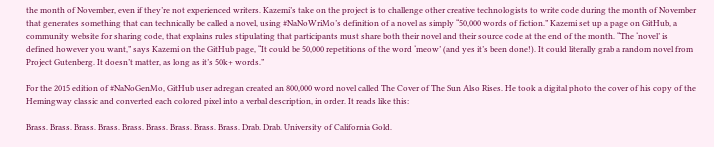the month of November, even if they’re not experienced writers. Kazemi’s take on the project is to challenge other creative technologists to write code during the month of November that generates something that can technically be called a novel, using #NaNoWriMo’s definition of a novel as simply “50,000 words of fiction.” Kazemi set up a page on GitHub, a community website for sharing code, that explains rules stipulating that participants must share both their novel and their source code at the end of the month. “The ‘novel’ is defined however you want,” says Kazemi on the GitHub page, “It could be 50,000 repetitions of the word ‘meow’ (and yes it’s been done!). It could literally grab a random novel from Project Gutenberg. It doesn’t matter, as long as it’s 50k+ words.”

For the 2015 edition of #NaNoGenMo, GitHub user adregan created an 800,000 word novel called The Cover of The Sun Also Rises. He took a digital photo the cover of his copy of the Hemingway classic and converted each colored pixel into a verbal description, in order. It reads like this:

Brass. Brass. Brass. Brass. Brass. Brass. Brass. Brass. Brass. Drab. Drab. University of California Gold.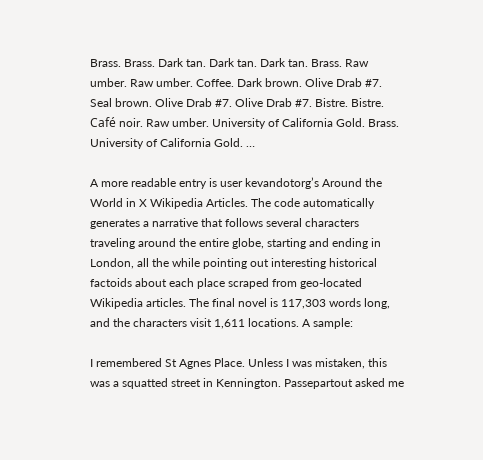Brass. Brass. Dark tan. Dark tan. Dark tan. Brass. Raw umber. Raw umber. Coffee. Dark brown. Olive Drab #7. Seal brown. Olive Drab #7. Olive Drab #7. Bistre. Bistre. Café noir. Raw umber. University of California Gold. Brass. University of California Gold. …

A more readable entry is user kevandotorg’s Around the World in X Wikipedia Articles. The code automatically generates a narrative that follows several characters traveling around the entire globe, starting and ending in London, all the while pointing out interesting historical factoids about each place scraped from geo-located Wikipedia articles. The final novel is 117,303 words long, and the characters visit 1,611 locations. A sample:

I remembered St Agnes Place. Unless I was mistaken, this was a squatted street in Kennington. Passepartout asked me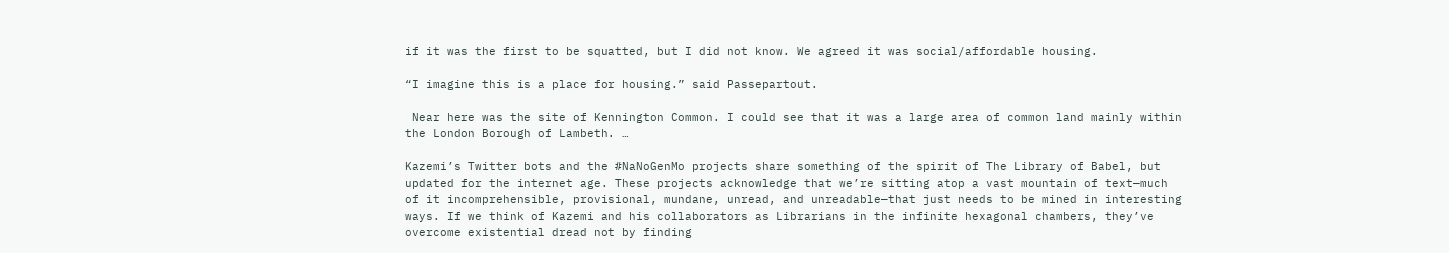if it was the first to be squatted, but I did not know. We agreed it was social/affordable housing.

“I imagine this is a place for housing.” said Passepartout.

 Near here was the site of Kennington Common. I could see that it was a large area of common land mainly within the London Borough of Lambeth. …

Kazemi’s Twitter bots and the #NaNoGenMo projects share something of the spirit of The Library of Babel, but updated for the internet age. These projects acknowledge that we’re sitting atop a vast mountain of text—much of it incomprehensible, provisional, mundane, unread, and unreadable—that just needs to be mined in interesting ways. If we think of Kazemi and his collaborators as Librarians in the infinite hexagonal chambers, they’ve overcome existential dread not by finding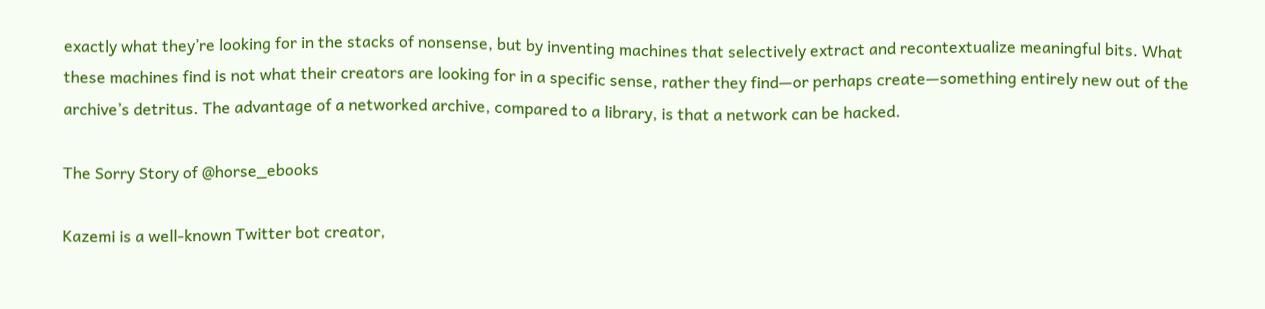exactly what they’re looking for in the stacks of nonsense, but by inventing machines that selectively extract and recontextualize meaningful bits. What these machines find is not what their creators are looking for in a specific sense, rather they find—or perhaps create—something entirely new out of the archive’s detritus. The advantage of a networked archive, compared to a library, is that a network can be hacked.

The Sorry Story of @horse_ebooks

Kazemi is a well-known Twitter bot creator,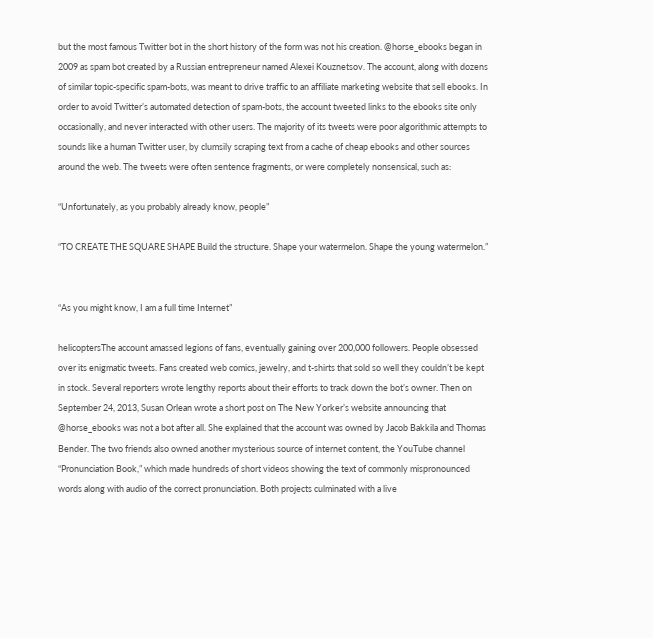but the most famous Twitter bot in the short history of the form was not his creation. @horse_ebooks began in 2009 as spam bot created by a Russian entrepreneur named Alexei Kouznetsov. The account, along with dozens of similar topic-specific spam-bots, was meant to drive traffic to an affiliate marketing website that sell ebooks. In order to avoid Twitter’s automated detection of spam-bots, the account tweeted links to the ebooks site only occasionally, and never interacted with other users. The majority of its tweets were poor algorithmic attempts to sounds like a human Twitter user, by clumsily scraping text from a cache of cheap ebooks and other sources around the web. The tweets were often sentence fragments, or were completely nonsensical, such as:

“Unfortunately, as you probably already know, people”

“TO CREATE THE SQUARE SHAPE Build the structure. Shape your watermelon. Shape the young watermelon.”


“As you might know, I am a full time Internet”

helicoptersThe account amassed legions of fans, eventually gaining over 200,000 followers. People obsessed over its enigmatic tweets. Fans created web comics, jewelry, and t-shirts that sold so well they couldn’t be kept in stock. Several reporters wrote lengthy reports about their efforts to track down the bot’s owner. Then on September 24, 2013, Susan Orlean wrote a short post on The New Yorker’s website announcing that @horse_ebooks was not a bot after all. She explained that the account was owned by Jacob Bakkila and Thomas Bender. The two friends also owned another mysterious source of internet content, the YouTube channel “Pronunciation Book,” which made hundreds of short videos showing the text of commonly mispronounced words along with audio of the correct pronunciation. Both projects culminated with a live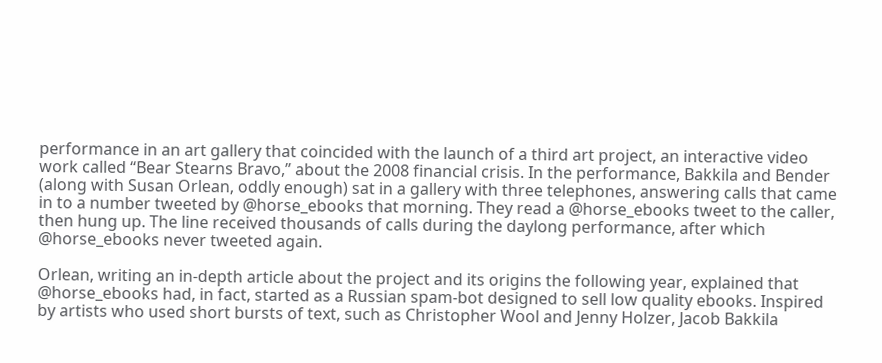performance in an art gallery that coincided with the launch of a third art project, an interactive video work called “Bear Stearns Bravo,” about the 2008 financial crisis. In the performance, Bakkila and Bender (along with Susan Orlean, oddly enough) sat in a gallery with three telephones, answering calls that came in to a number tweeted by @horse_ebooks that morning. They read a @horse_ebooks tweet to the caller, then hung up. The line received thousands of calls during the daylong performance, after which @horse_ebooks never tweeted again.

Orlean, writing an in-depth article about the project and its origins the following year, explained that @horse_ebooks had, in fact, started as a Russian spam-bot designed to sell low quality ebooks. Inspired by artists who used short bursts of text, such as Christopher Wool and Jenny Holzer, Jacob Bakkila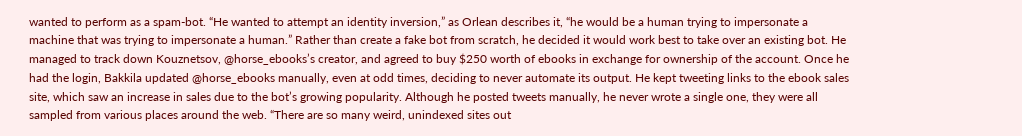wanted to perform as a spam-bot. “He wanted to attempt an identity inversion,” as Orlean describes it, “he would be a human trying to impersonate a machine that was trying to impersonate a human.” Rather than create a fake bot from scratch, he decided it would work best to take over an existing bot. He managed to track down Kouznetsov, @horse_ebooks’s creator, and agreed to buy $250 worth of ebooks in exchange for ownership of the account. Once he had the login, Bakkila updated @horse_ebooks manually, even at odd times, deciding to never automate its output. He kept tweeting links to the ebook sales site, which saw an increase in sales due to the bot’s growing popularity. Although he posted tweets manually, he never wrote a single one, they were all sampled from various places around the web. “There are so many weird, unindexed sites out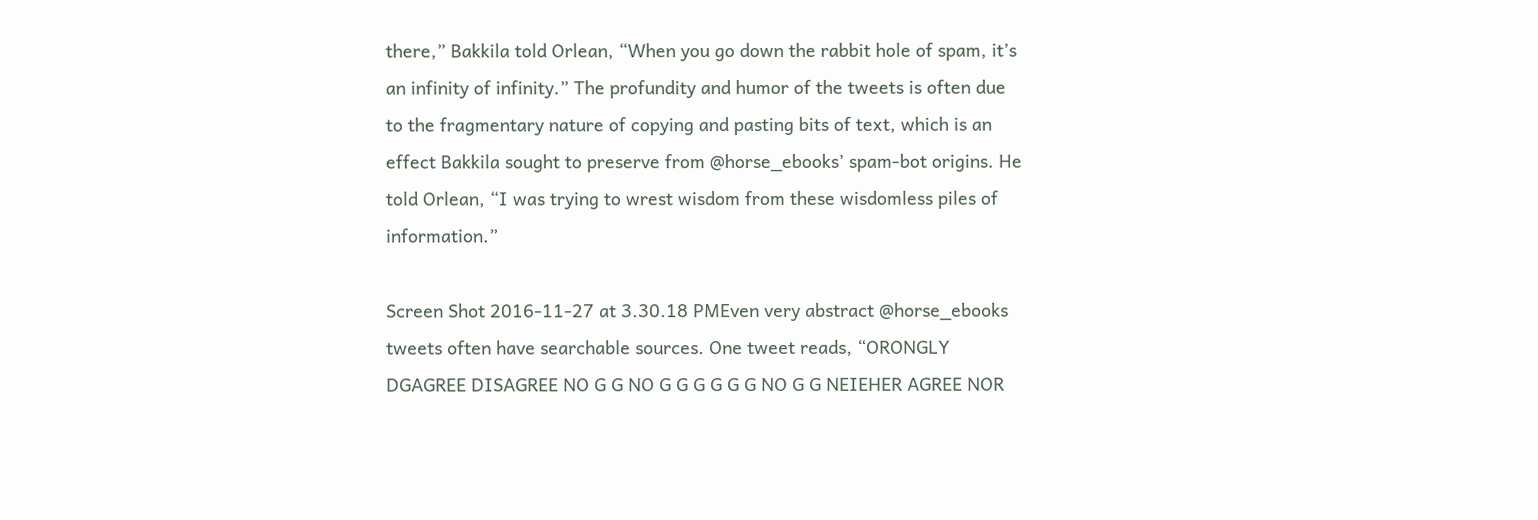there,” Bakkila told Orlean, “When you go down the rabbit hole of spam, it’s an infinity of infinity.” The profundity and humor of the tweets is often due to the fragmentary nature of copying and pasting bits of text, which is an effect Bakkila sought to preserve from @horse_ebooks’ spam-bot origins. He told Orlean, “I was trying to wrest wisdom from these wisdomless piles of information.”

Screen Shot 2016-11-27 at 3.30.18 PMEven very abstract @horse_ebooks tweets often have searchable sources. One tweet reads, “ORONGLY DGAGREE DISAGREE NO G G NO G G G G G G NO G G NEIEHER AGREE NOR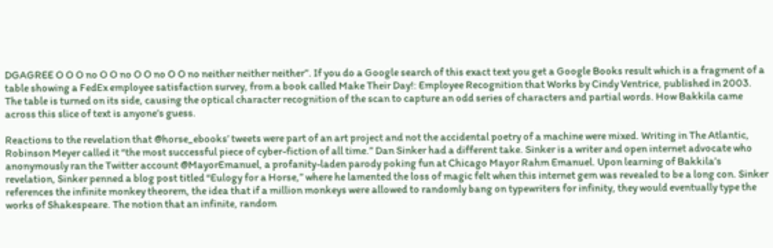DGAGREE O O O no O O no O O no O O no neither neither neither”. If you do a Google search of this exact text you get a Google Books result which is a fragment of a table showing a FedEx employee satisfaction survey, from a book called Make Their Day!: Employee Recognition that Works by Cindy Ventrice, published in 2003. The table is turned on its side, causing the optical character recognition of the scan to capture an odd series of characters and partial words. How Bakkila came across this slice of text is anyone’s guess.

Reactions to the revelation that @horse_ebooks’ tweets were part of an art project and not the accidental poetry of a machine were mixed. Writing in The Atlantic, Robinson Meyer called it “the most successful piece of cyber-fiction of all time.” Dan Sinker had a different take. Sinker is a writer and open internet advocate who anonymously ran the Twitter account @MayorEmanuel, a profanity-laden parody poking fun at Chicago Mayor Rahm Emanuel. Upon learning of Bakkila’s revelation, Sinker penned a blog post titled “Eulogy for a Horse,” where he lamented the loss of magic felt when this internet gem was revealed to be a long con. Sinker references the infinite monkey theorem, the idea that if a million monkeys were allowed to randomly bang on typewriters for infinity, they would eventually type the works of Shakespeare. The notion that an infinite, random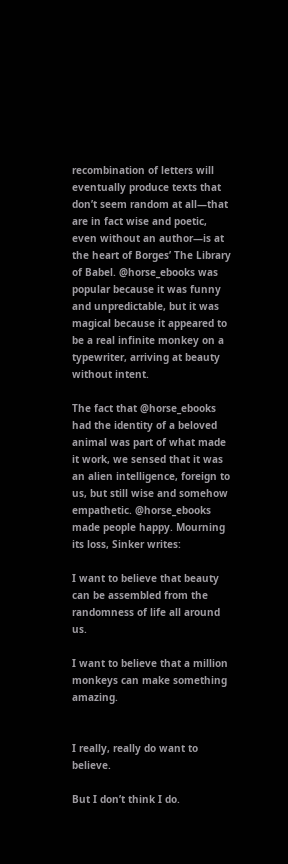recombination of letters will eventually produce texts that don’t seem random at all—that are in fact wise and poetic, even without an author—is at the heart of Borges’ The Library of Babel. @horse_ebooks was popular because it was funny and unpredictable, but it was magical because it appeared to be a real infinite monkey on a typewriter, arriving at beauty without intent.

The fact that @horse_ebooks had the identity of a beloved animal was part of what made it work, we sensed that it was an alien intelligence, foreign to us, but still wise and somehow empathetic. @horse_ebooks made people happy. Mourning its loss, Sinker writes:

I want to believe that beauty can be assembled from the randomness of life all around us.

I want to believe that a million monkeys can make something amazing.


I really, really do want to believe.

But I don’t think I do.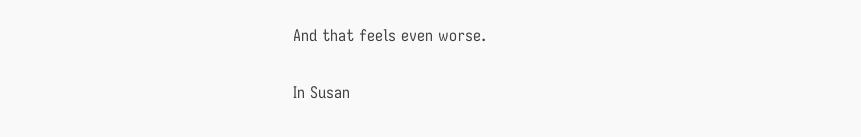And that feels even worse.

In Susan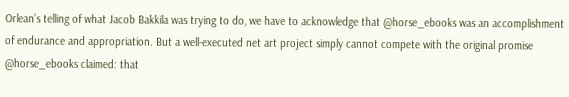Orlean’s telling of what Jacob Bakkila was trying to do, we have to acknowledge that @horse_ebooks was an accomplishment of endurance and appropriation. But a well-executed net art project simply cannot compete with the original promise @horse_ebooks claimed: that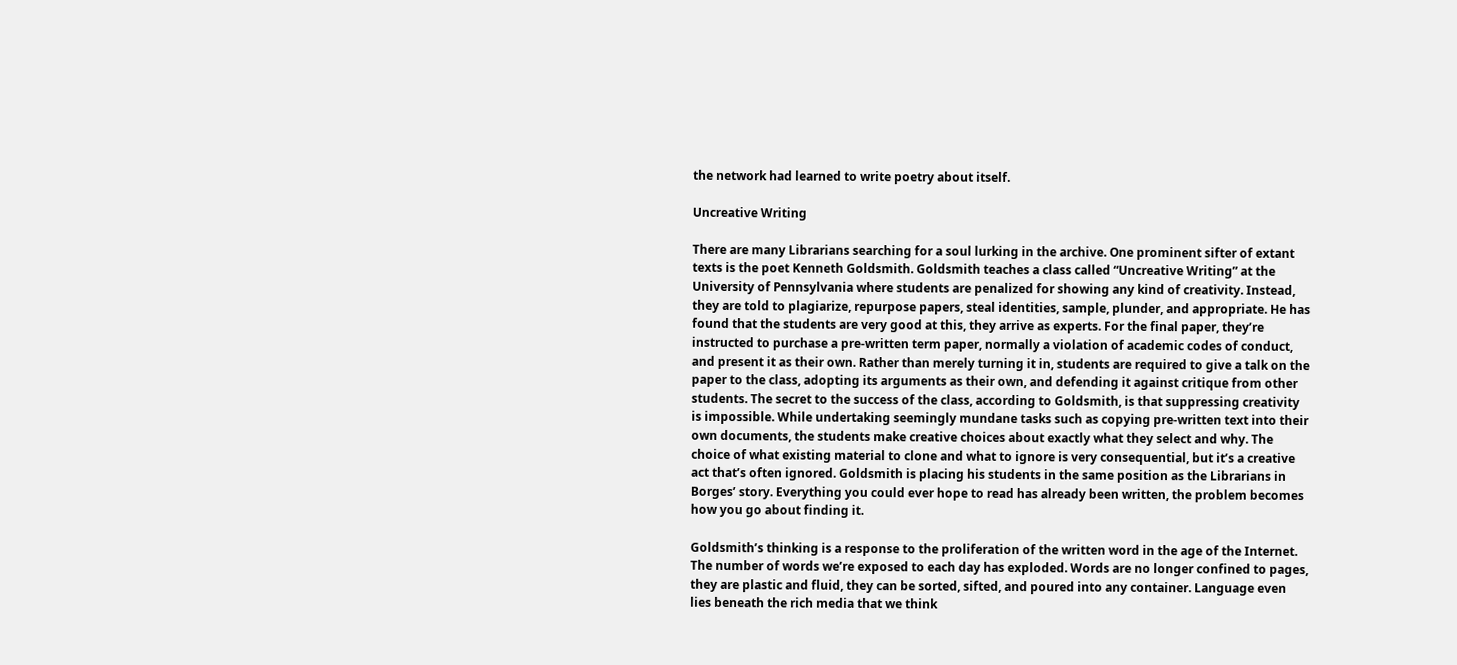the network had learned to write poetry about itself.

Uncreative Writing

There are many Librarians searching for a soul lurking in the archive. One prominent sifter of extant texts is the poet Kenneth Goldsmith. Goldsmith teaches a class called “Uncreative Writing” at the University of Pennsylvania where students are penalized for showing any kind of creativity. Instead, they are told to plagiarize, repurpose papers, steal identities, sample, plunder, and appropriate. He has found that the students are very good at this, they arrive as experts. For the final paper, they’re instructed to purchase a pre-written term paper, normally a violation of academic codes of conduct, and present it as their own. Rather than merely turning it in, students are required to give a talk on the paper to the class, adopting its arguments as their own, and defending it against critique from other students. The secret to the success of the class, according to Goldsmith, is that suppressing creativity is impossible. While undertaking seemingly mundane tasks such as copying pre-written text into their own documents, the students make creative choices about exactly what they select and why. The choice of what existing material to clone and what to ignore is very consequential, but it’s a creative act that’s often ignored. Goldsmith is placing his students in the same position as the Librarians in Borges’ story. Everything you could ever hope to read has already been written, the problem becomes how you go about finding it.

Goldsmith’s thinking is a response to the proliferation of the written word in the age of the Internet. The number of words we’re exposed to each day has exploded. Words are no longer confined to pages, they are plastic and fluid, they can be sorted, sifted, and poured into any container. Language even lies beneath the rich media that we think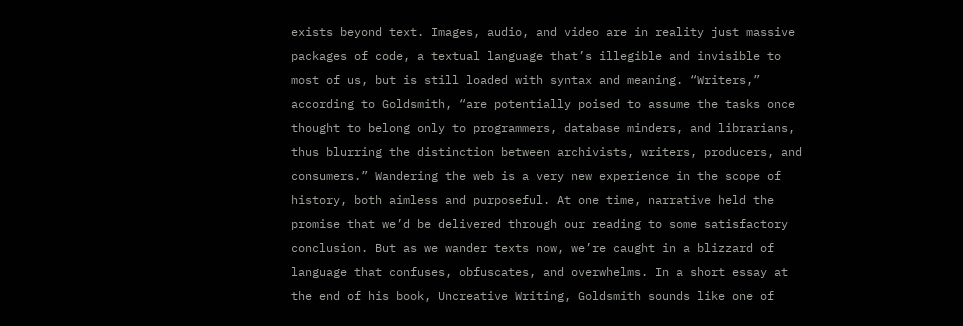exists beyond text. Images, audio, and video are in reality just massive packages of code, a textual language that’s illegible and invisible to most of us, but is still loaded with syntax and meaning. “Writers,” according to Goldsmith, “are potentially poised to assume the tasks once thought to belong only to programmers, database minders, and librarians, thus blurring the distinction between archivists, writers, producers, and consumers.” Wandering the web is a very new experience in the scope of history, both aimless and purposeful. At one time, narrative held the promise that we’d be delivered through our reading to some satisfactory conclusion. But as we wander texts now, we’re caught in a blizzard of language that confuses, obfuscates, and overwhelms. In a short essay at the end of his book, Uncreative Writing, Goldsmith sounds like one of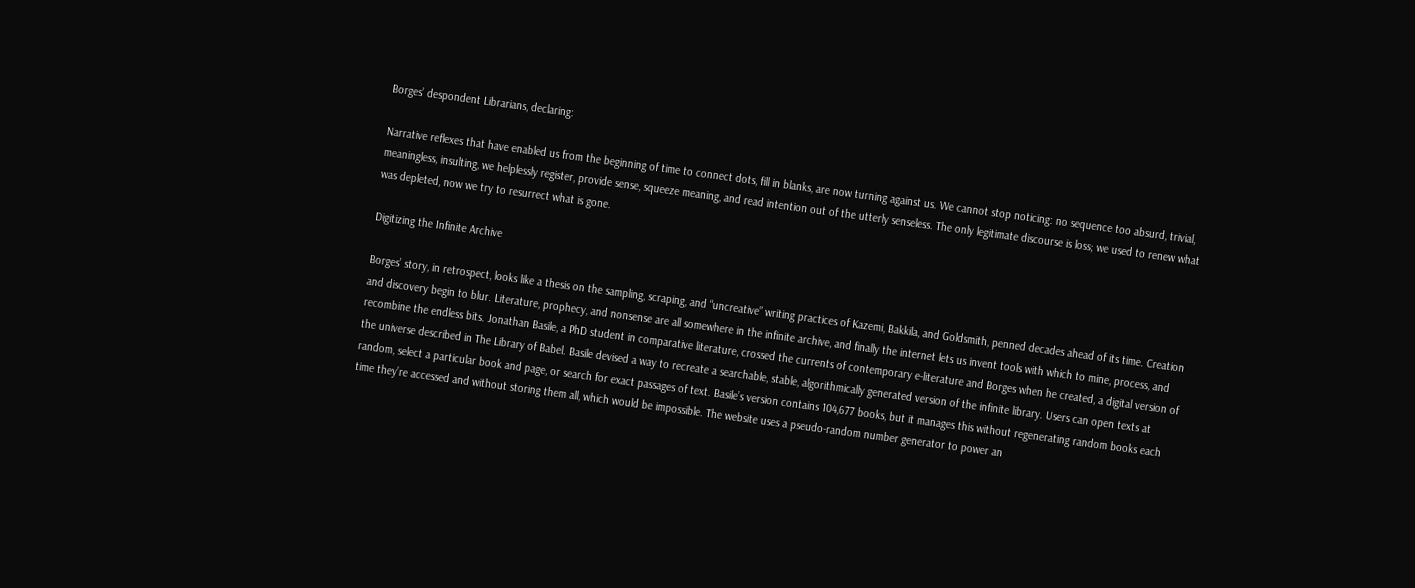Borges’ despondent Librarians, declaring:

Narrative reflexes that have enabled us from the beginning of time to connect dots, fill in blanks, are now turning against us. We cannot stop noticing: no sequence too absurd, trivial, meaningless, insulting, we helplessly register, provide sense, squeeze meaning, and read intention out of the utterly senseless. The only legitimate discourse is loss; we used to renew what was depleted, now we try to resurrect what is gone.

Digitizing the Infinite Archive

Borges’ story, in retrospect, looks like a thesis on the sampling, scraping, and “uncreative” writing practices of Kazemi, Bakkila, and Goldsmith, penned decades ahead of its time. Creation and discovery begin to blur. Literature, prophecy, and nonsense are all somewhere in the infinite archive, and finally the internet lets us invent tools with which to mine, process, and recombine the endless bits. Jonathan Basile, a PhD student in comparative literature, crossed the currents of contemporary e-literature and Borges when he created, a digital version of the universe described in The Library of Babel. Basile devised a way to recreate a searchable, stable, algorithmically generated version of the infinite library. Users can open texts at random, select a particular book and page, or search for exact passages of text. Basile’s version contains 104,677 books, but it manages this without regenerating random books each time they’re accessed and without storing them all, which would be impossible. The website uses a pseudo-random number generator to power an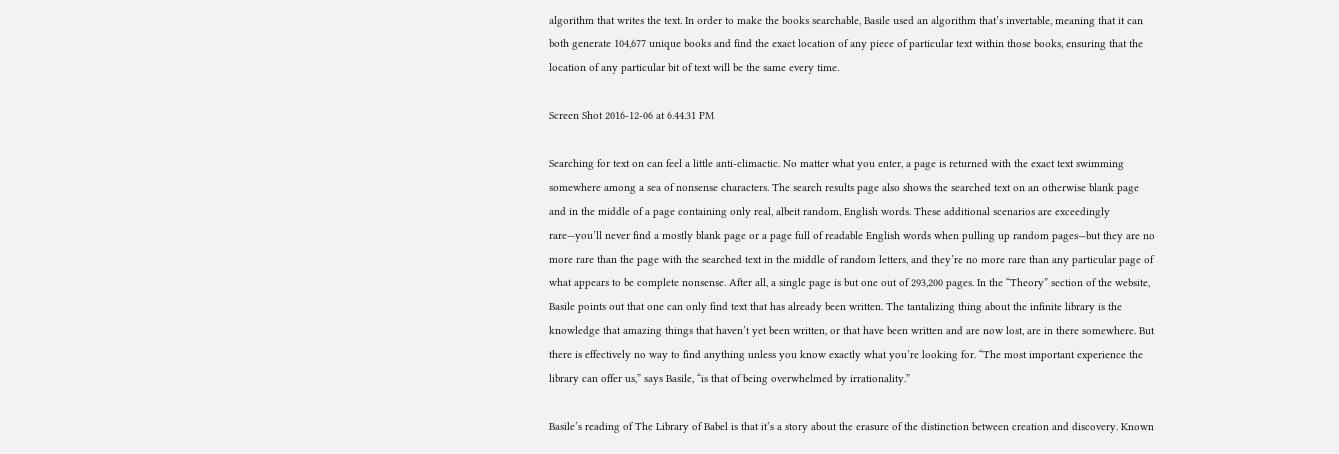algorithm that writes the text. In order to make the books searchable, Basile used an algorithm that’s invertable, meaning that it can both generate 104,677 unique books and find the exact location of any piece of particular text within those books, ensuring that the location of any particular bit of text will be the same every time.

Screen Shot 2016-12-06 at 6.44.31 PM

Searching for text on can feel a little anti-climactic. No matter what you enter, a page is returned with the exact text swimming somewhere among a sea of nonsense characters. The search results page also shows the searched text on an otherwise blank page and in the middle of a page containing only real, albeit random, English words. These additional scenarios are exceedingly rare—you’ll never find a mostly blank page or a page full of readable English words when pulling up random pages—but they are no more rare than the page with the searched text in the middle of random letters, and they’re no more rare than any particular page of what appears to be complete nonsense. After all, a single page is but one out of 293,200 pages. In the “Theory” section of the website, Basile points out that one can only find text that has already been written. The tantalizing thing about the infinite library is the knowledge that amazing things that haven’t yet been written, or that have been written and are now lost, are in there somewhere. But there is effectively no way to find anything unless you know exactly what you’re looking for. “The most important experience the library can offer us,” says Basile, “is that of being overwhelmed by irrationality.”

Basile’s reading of The Library of Babel is that it’s a story about the erasure of the distinction between creation and discovery. Known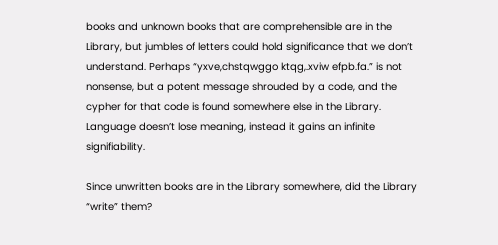books and unknown books that are comprehensible are in the Library, but jumbles of letters could hold significance that we don’t understand. Perhaps “yxve,chstqwggo ktqg,.xviw efpb.fa.” is not nonsense, but a potent message shrouded by a code, and the cypher for that code is found somewhere else in the Library. Language doesn’t lose meaning, instead it gains an infinite signifiability.

Since unwritten books are in the Library somewhere, did the Library “write” them?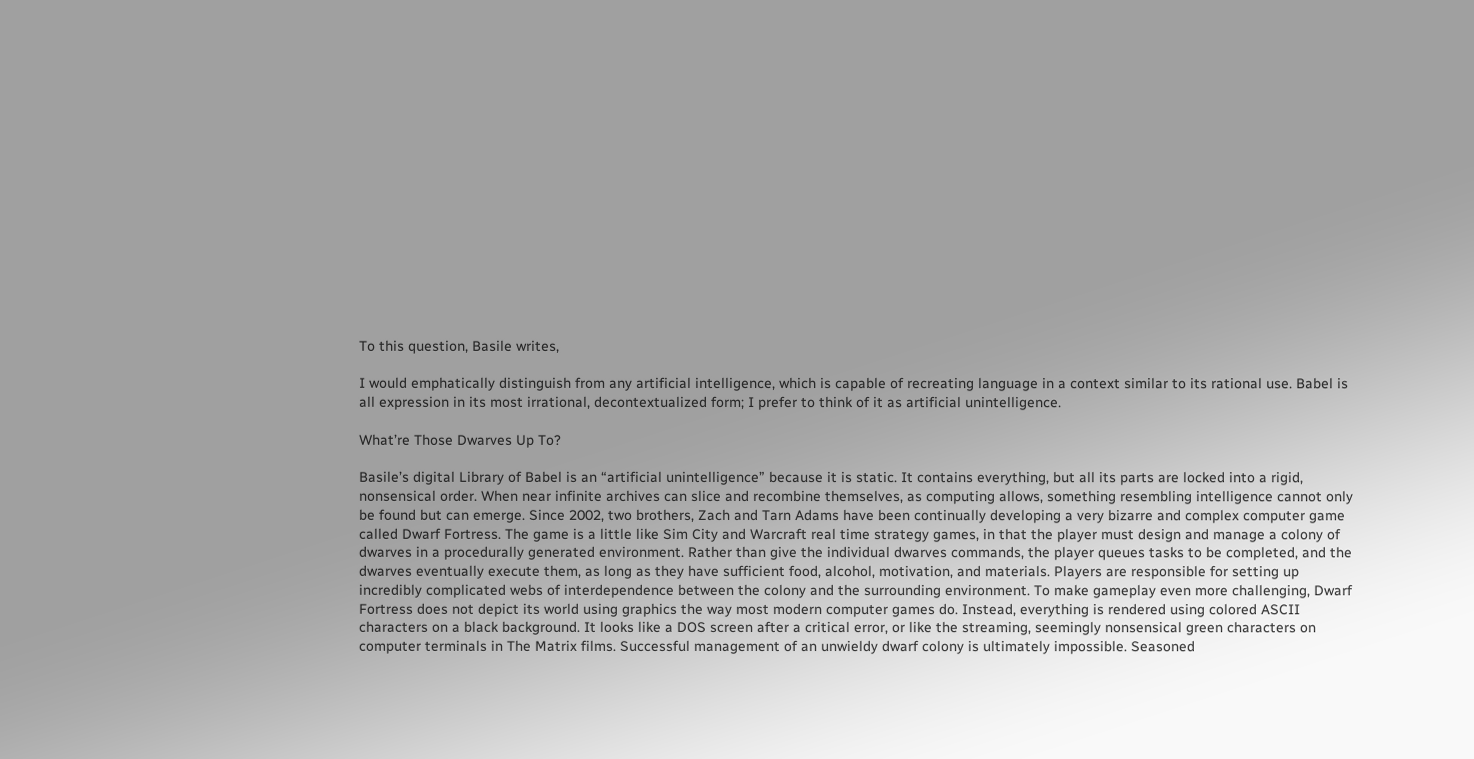To this question, Basile writes,

I would emphatically distinguish from any artificial intelligence, which is capable of recreating language in a context similar to its rational use. Babel is all expression in its most irrational, decontextualized form; I prefer to think of it as artificial unintelligence.

What’re Those Dwarves Up To?

Basile’s digital Library of Babel is an “artificial unintelligence” because it is static. It contains everything, but all its parts are locked into a rigid, nonsensical order. When near infinite archives can slice and recombine themselves, as computing allows, something resembling intelligence cannot only be found but can emerge. Since 2002, two brothers, Zach and Tarn Adams have been continually developing a very bizarre and complex computer game called Dwarf Fortress. The game is a little like Sim City and Warcraft real time strategy games, in that the player must design and manage a colony of dwarves in a procedurally generated environment. Rather than give the individual dwarves commands, the player queues tasks to be completed, and the dwarves eventually execute them, as long as they have sufficient food, alcohol, motivation, and materials. Players are responsible for setting up incredibly complicated webs of interdependence between the colony and the surrounding environment. To make gameplay even more challenging, Dwarf Fortress does not depict its world using graphics the way most modern computer games do. Instead, everything is rendered using colored ASCII characters on a black background. It looks like a DOS screen after a critical error, or like the streaming, seemingly nonsensical green characters on computer terminals in The Matrix films. Successful management of an unwieldy dwarf colony is ultimately impossible. Seasoned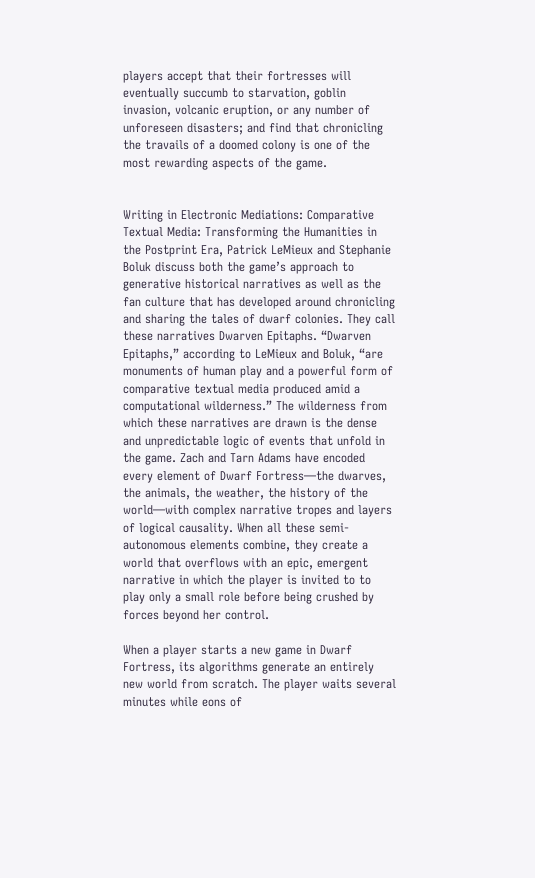players accept that their fortresses will eventually succumb to starvation, goblin invasion, volcanic eruption, or any number of unforeseen disasters; and find that chronicling the travails of a doomed colony is one of the most rewarding aspects of the game.


Writing in Electronic Mediations: Comparative Textual Media: Transforming the Humanities in the Postprint Era, Patrick LeMieux and Stephanie Boluk discuss both the game’s approach to generative historical narratives as well as the fan culture that has developed around chronicling and sharing the tales of dwarf colonies. They call these narratives Dwarven Epitaphs. “Dwarven Epitaphs,” according to LeMieux and Boluk, “are monuments of human play and a powerful form of comparative textual media produced amid a computational wilderness.” The wilderness from which these narratives are drawn is the dense and unpredictable logic of events that unfold in the game. Zach and Tarn Adams have encoded every element of Dwarf Fortress—the dwarves, the animals, the weather, the history of the world—with complex narrative tropes and layers of logical causality. When all these semi-autonomous elements combine, they create a world that overflows with an epic, emergent narrative in which the player is invited to to play only a small role before being crushed by forces beyond her control.

When a player starts a new game in Dwarf Fortress, its algorithms generate an entirely new world from scratch. The player waits several minutes while eons of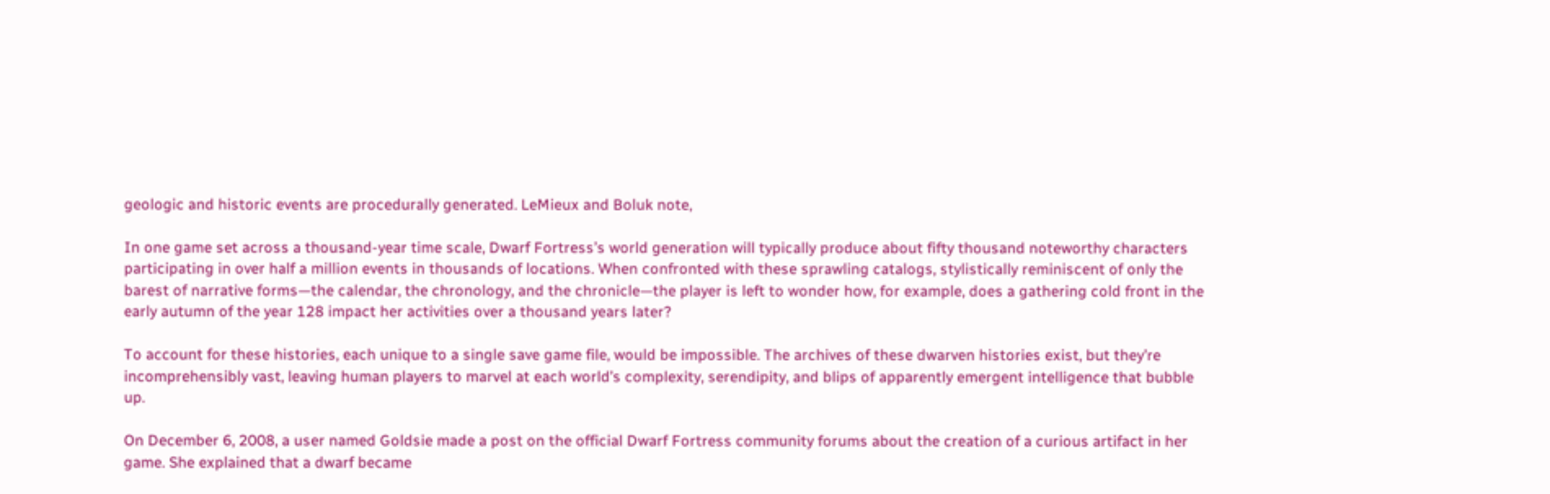geologic and historic events are procedurally generated. LeMieux and Boluk note,

In one game set across a thousand-year time scale, Dwarf Fortress’s world generation will typically produce about fifty thousand noteworthy characters participating in over half a million events in thousands of locations. When confronted with these sprawling catalogs, stylistically reminiscent of only the barest of narrative forms—the calendar, the chronology, and the chronicle—the player is left to wonder how, for example, does a gathering cold front in the early autumn of the year 128 impact her activities over a thousand years later?

To account for these histories, each unique to a single save game file, would be impossible. The archives of these dwarven histories exist, but they’re incomprehensibly vast, leaving human players to marvel at each world’s complexity, serendipity, and blips of apparently emergent intelligence that bubble up.

On December 6, 2008, a user named Goldsie made a post on the official Dwarf Fortress community forums about the creation of a curious artifact in her game. She explained that a dwarf became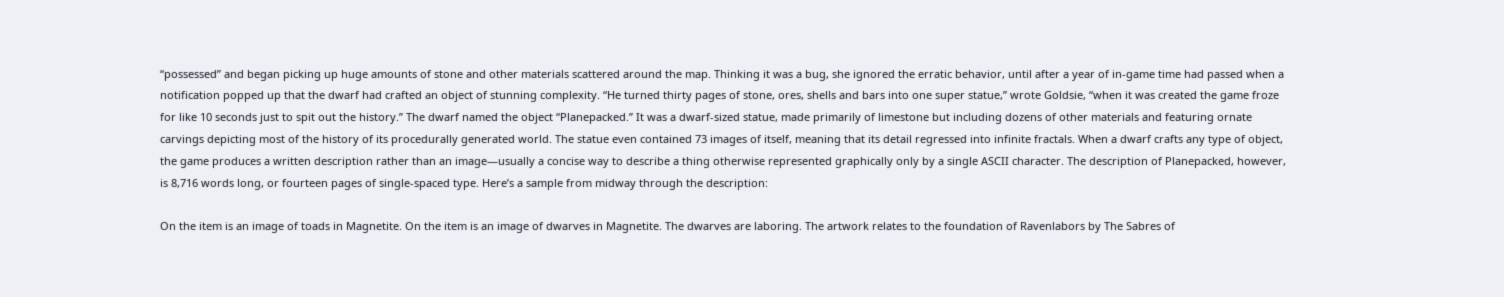“possessed” and began picking up huge amounts of stone and other materials scattered around the map. Thinking it was a bug, she ignored the erratic behavior, until after a year of in-game time had passed when a notification popped up that the dwarf had crafted an object of stunning complexity. “He turned thirty pages of stone, ores, shells and bars into one super statue,” wrote Goldsie, “when it was created the game froze for like 10 seconds just to spit out the history.” The dwarf named the object “Planepacked.” It was a dwarf-sized statue, made primarily of limestone but including dozens of other materials and featuring ornate carvings depicting most of the history of its procedurally generated world. The statue even contained 73 images of itself, meaning that its detail regressed into infinite fractals. When a dwarf crafts any type of object, the game produces a written description rather than an image—usually a concise way to describe a thing otherwise represented graphically only by a single ASCII character. The description of Planepacked, however, is 8,716 words long, or fourteen pages of single-spaced type. Here’s a sample from midway through the description:

On the item is an image of toads in Magnetite. On the item is an image of dwarves in Magnetite. The dwarves are laboring. The artwork relates to the foundation of Ravenlabors by The Sabres of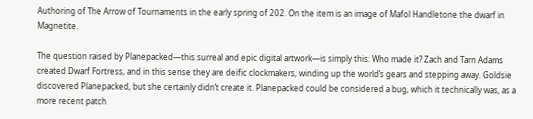Authoring of The Arrow of Tournaments in the early spring of 202. On the item is an image of Mafol Handletone the dwarf in Magnetite.

The question raised by Planepacked—this surreal and epic digital artwork—is simply this: Who made it? Zach and Tarn Adams created Dwarf Fortress, and in this sense they are deific clockmakers, winding up the world’s gears and stepping away. Goldsie discovered Planepacked, but she certainly didn’t create it. Planepacked could be considered a bug, which it technically was, as a more recent patch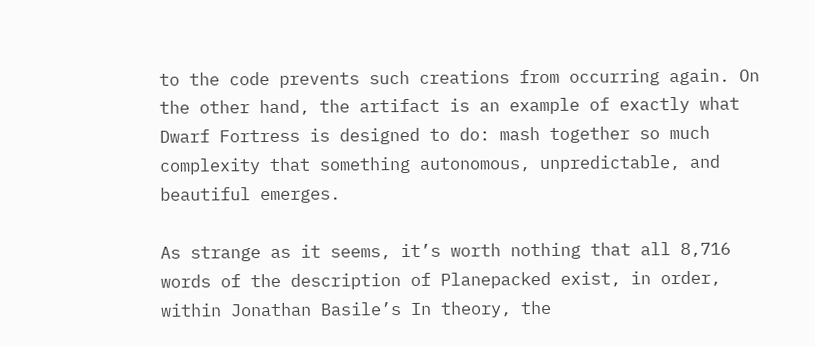to the code prevents such creations from occurring again. On the other hand, the artifact is an example of exactly what Dwarf Fortress is designed to do: mash together so much complexity that something autonomous, unpredictable, and beautiful emerges.

As strange as it seems, it’s worth nothing that all 8,716 words of the description of Planepacked exist, in order, within Jonathan Basile’s In theory, the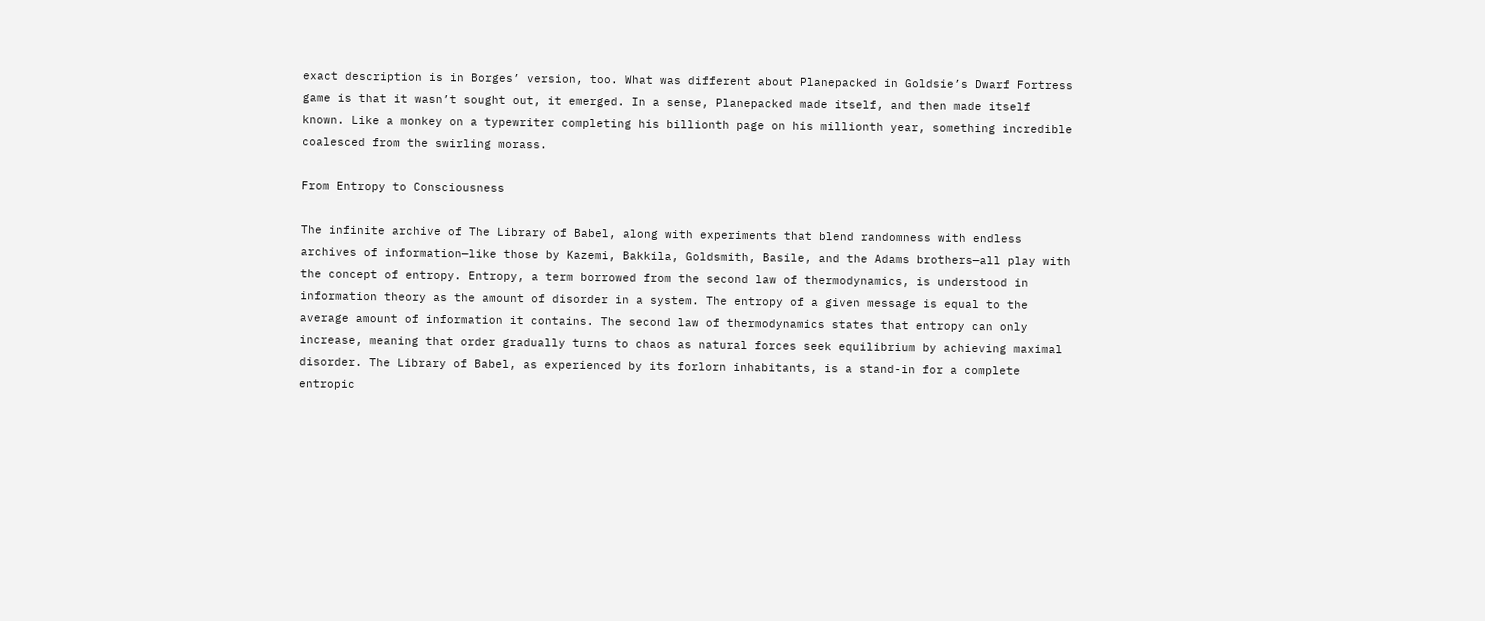exact description is in Borges’ version, too. What was different about Planepacked in Goldsie’s Dwarf Fortress game is that it wasn’t sought out, it emerged. In a sense, Planepacked made itself, and then made itself known. Like a monkey on a typewriter completing his billionth page on his millionth year, something incredible coalesced from the swirling morass.

From Entropy to Consciousness

The infinite archive of The Library of Babel, along with experiments that blend randomness with endless archives of information—like those by Kazemi, Bakkila, Goldsmith, Basile, and the Adams brothers—all play with the concept of entropy. Entropy, a term borrowed from the second law of thermodynamics, is understood in information theory as the amount of disorder in a system. The entropy of a given message is equal to the average amount of information it contains. The second law of thermodynamics states that entropy can only increase, meaning that order gradually turns to chaos as natural forces seek equilibrium by achieving maximal disorder. The Library of Babel, as experienced by its forlorn inhabitants, is a stand-in for a complete entropic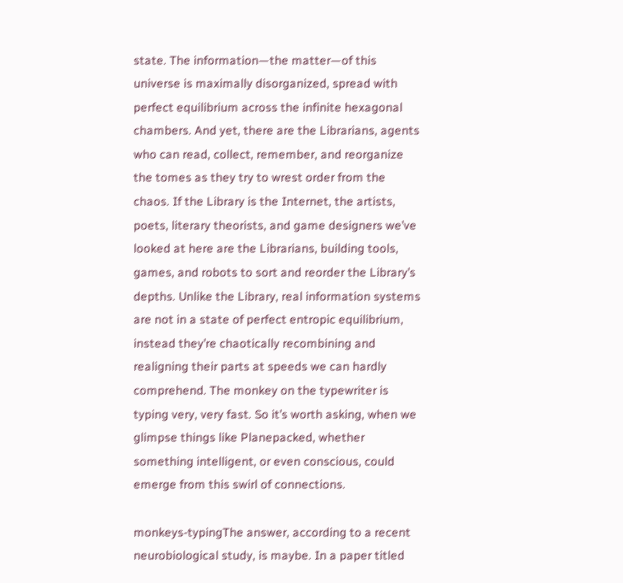state. The information—the matter—of this universe is maximally disorganized, spread with perfect equilibrium across the infinite hexagonal chambers. And yet, there are the Librarians, agents who can read, collect, remember, and reorganize the tomes as they try to wrest order from the chaos. If the Library is the Internet, the artists, poets, literary theorists, and game designers we’ve looked at here are the Librarians, building tools, games, and robots to sort and reorder the Library’s depths. Unlike the Library, real information systems are not in a state of perfect entropic equilibrium, instead they’re chaotically recombining and realigning their parts at speeds we can hardly comprehend. The monkey on the typewriter is typing very, very fast. So it’s worth asking, when we glimpse things like Planepacked, whether something intelligent, or even conscious, could emerge from this swirl of connections.

monkeys-typingThe answer, according to a recent neurobiological study, is maybe. In a paper titled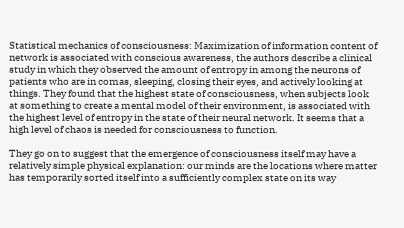Statistical mechanics of consciousness: Maximization of information content of network is associated with conscious awareness, the authors describe a clinical study in which they observed the amount of entropy in among the neurons of patients who are in comas, sleeping, closing their eyes, and actively looking at things. They found that the highest state of consciousness, when subjects look at something to create a mental model of their environment, is associated with the highest level of entropy in the state of their neural network. It seems that a high level of chaos is needed for consciousness to function.

They go on to suggest that the emergence of consciousness itself may have a relatively simple physical explanation: our minds are the locations where matter has temporarily sorted itself into a sufficiently complex state on its way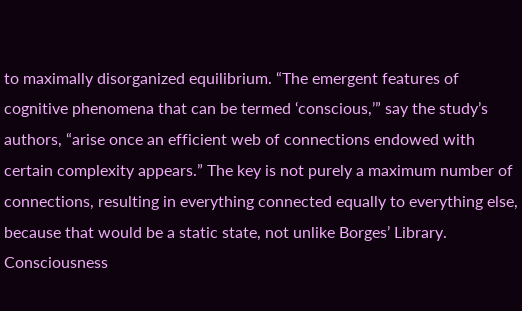to maximally disorganized equilibrium. “The emergent features of cognitive phenomena that can be termed ‘conscious,’” say the study’s authors, “arise once an efficient web of connections endowed with certain complexity appears.” The key is not purely a maximum number of connections, resulting in everything connected equally to everything else, because that would be a static state, not unlike Borges’ Library. Consciousness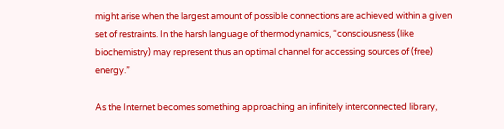might arise when the largest amount of possible connections are achieved within a given set of restraints. In the harsh language of thermodynamics, “consciousness (like biochemistry) may represent thus an optimal channel for accessing sources of (free) energy.”

As the Internet becomes something approaching an infinitely interconnected library,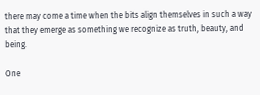there may come a time when the bits align themselves in such a way that they emerge as something we recognize as truth, beauty, and being.

One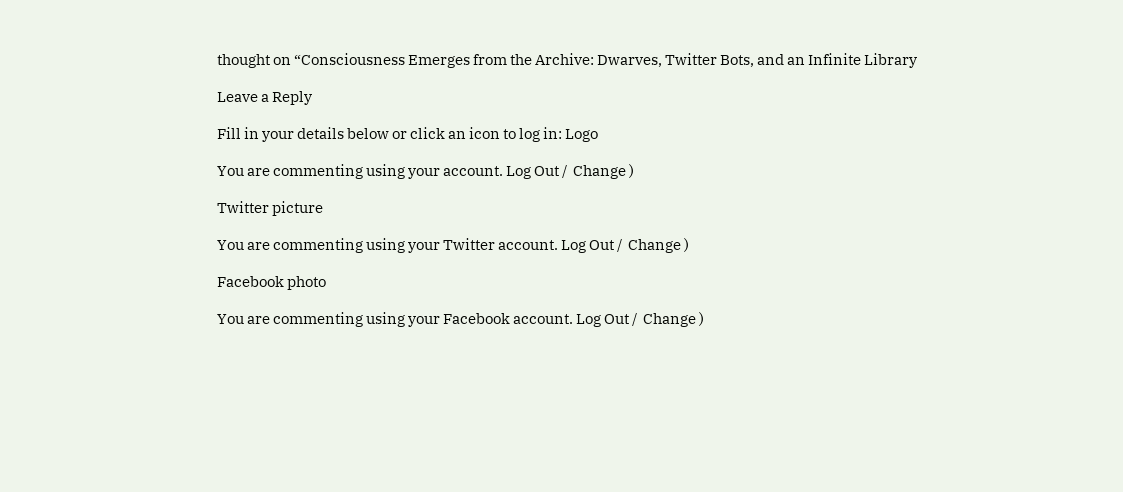thought on “Consciousness Emerges from the Archive: Dwarves, Twitter Bots, and an Infinite Library

Leave a Reply

Fill in your details below or click an icon to log in: Logo

You are commenting using your account. Log Out /  Change )

Twitter picture

You are commenting using your Twitter account. Log Out /  Change )

Facebook photo

You are commenting using your Facebook account. Log Out /  Change )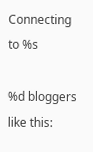Connecting to %s

%d bloggers like this: